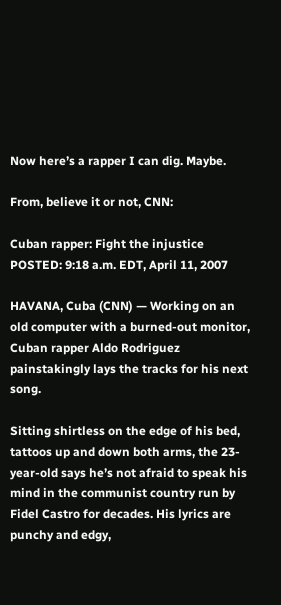Now here’s a rapper I can dig. Maybe.

From, believe it or not, CNN:

Cuban rapper: Fight the injustice
POSTED: 9:18 a.m. EDT, April 11, 2007

HAVANA, Cuba (CNN) — Working on an old computer with a burned-out monitor, Cuban rapper Aldo Rodriguez painstakingly lays the tracks for his next song.

Sitting shirtless on the edge of his bed, tattoos up and down both arms, the 23-year-old says he’s not afraid to speak his mind in the communist country run by Fidel Castro for decades. His lyrics are punchy and edgy,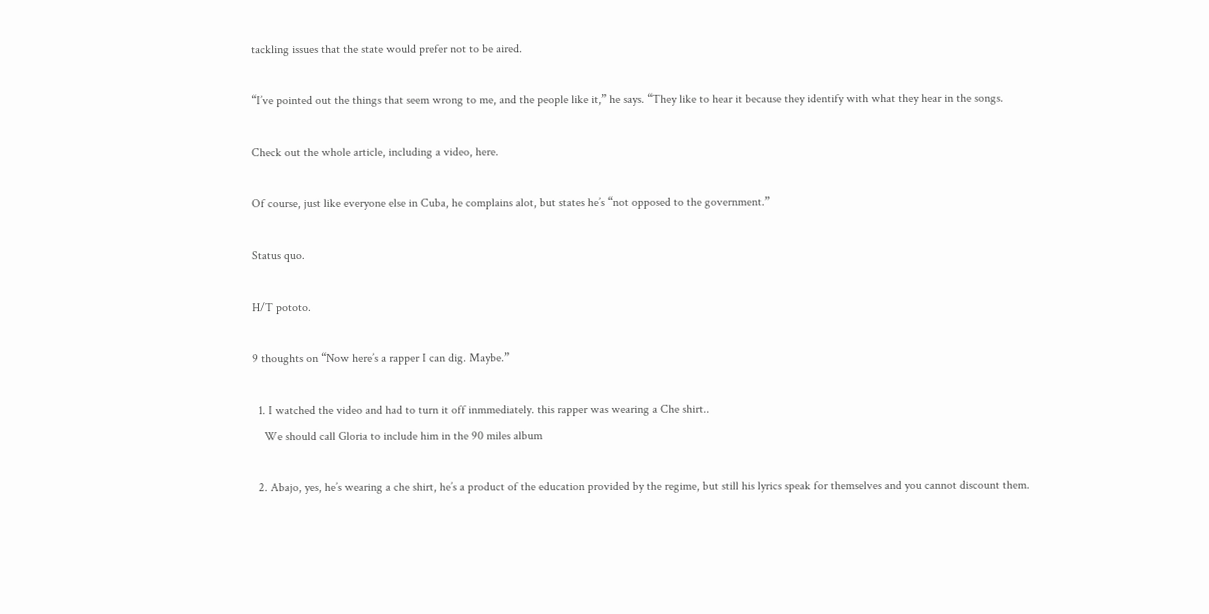tackling issues that the state would prefer not to be aired.

“I’ve pointed out the things that seem wrong to me, and the people like it,” he says. “They like to hear it because they identify with what they hear in the songs.

Check out the whole article, including a video, here.

Of course, just like everyone else in Cuba, he complains alot, but states he’s “not opposed to the government.”

Status quo.

H/T pototo.

9 thoughts on “Now here’s a rapper I can dig. Maybe.”

  1. I watched the video and had to turn it off inmmediately. this rapper was wearing a Che shirt..
    We should call Gloria to include him in the 90 miles album

  2. Abajo, yes, he’s wearing a che shirt, he’s a product of the education provided by the regime, but still his lyrics speak for themselves and you cannot discount them.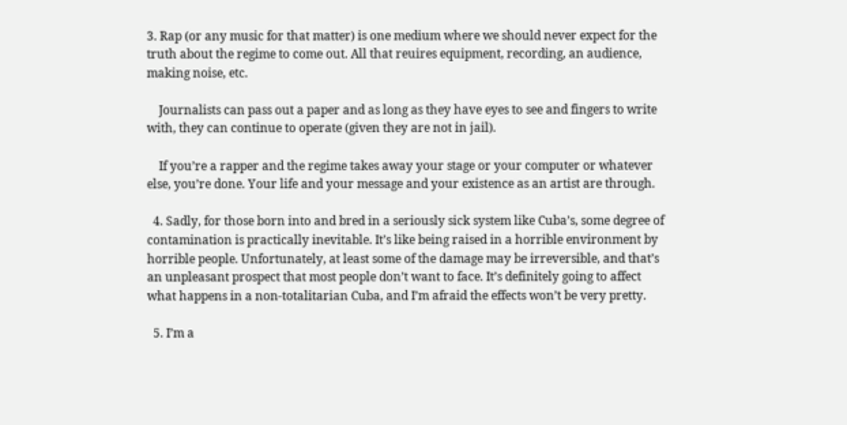3. Rap (or any music for that matter) is one medium where we should never expect for the truth about the regime to come out. All that reuires equipment, recording, an audience, making noise, etc.

    Journalists can pass out a paper and as long as they have eyes to see and fingers to write with, they can continue to operate (given they are not in jail).

    If you’re a rapper and the regime takes away your stage or your computer or whatever else, you’re done. Your life and your message and your existence as an artist are through.

  4. Sadly, for those born into and bred in a seriously sick system like Cuba’s, some degree of contamination is practically inevitable. It’s like being raised in a horrible environment by horrible people. Unfortunately, at least some of the damage may be irreversible, and that’s an unpleasant prospect that most people don’t want to face. It’s definitely going to affect what happens in a non-totalitarian Cuba, and I’m afraid the effects won’t be very pretty.

  5. I’m a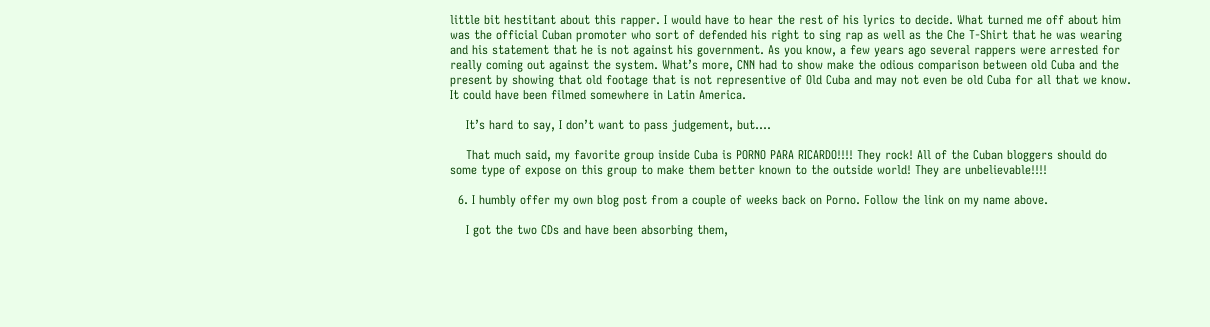little bit hestitant about this rapper. I would have to hear the rest of his lyrics to decide. What turned me off about him was the official Cuban promoter who sort of defended his right to sing rap as well as the Che T-Shirt that he was wearing and his statement that he is not against his government. As you know, a few years ago several rappers were arrested for really coming out against the system. What’s more, CNN had to show make the odious comparison between old Cuba and the present by showing that old footage that is not representive of Old Cuba and may not even be old Cuba for all that we know. It could have been filmed somewhere in Latin America.

    It’s hard to say, I don’t want to pass judgement, but….

    That much said, my favorite group inside Cuba is PORNO PARA RICARDO!!!! They rock! All of the Cuban bloggers should do some type of expose on this group to make them better known to the outside world! They are unbelievable!!!!

  6. I humbly offer my own blog post from a couple of weeks back on Porno. Follow the link on my name above.

    I got the two CDs and have been absorbing them,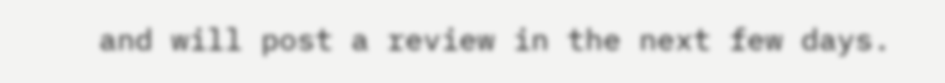and will post a review in the next few days.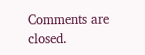Comments are closed.